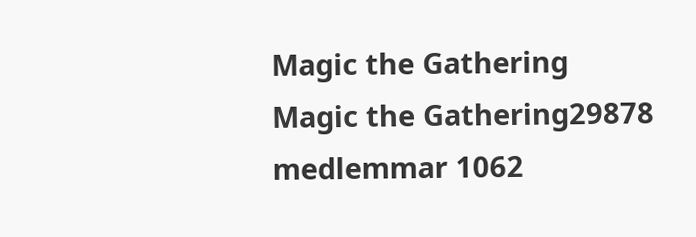Magic the Gathering
Magic the Gathering29878 medlemmar 1062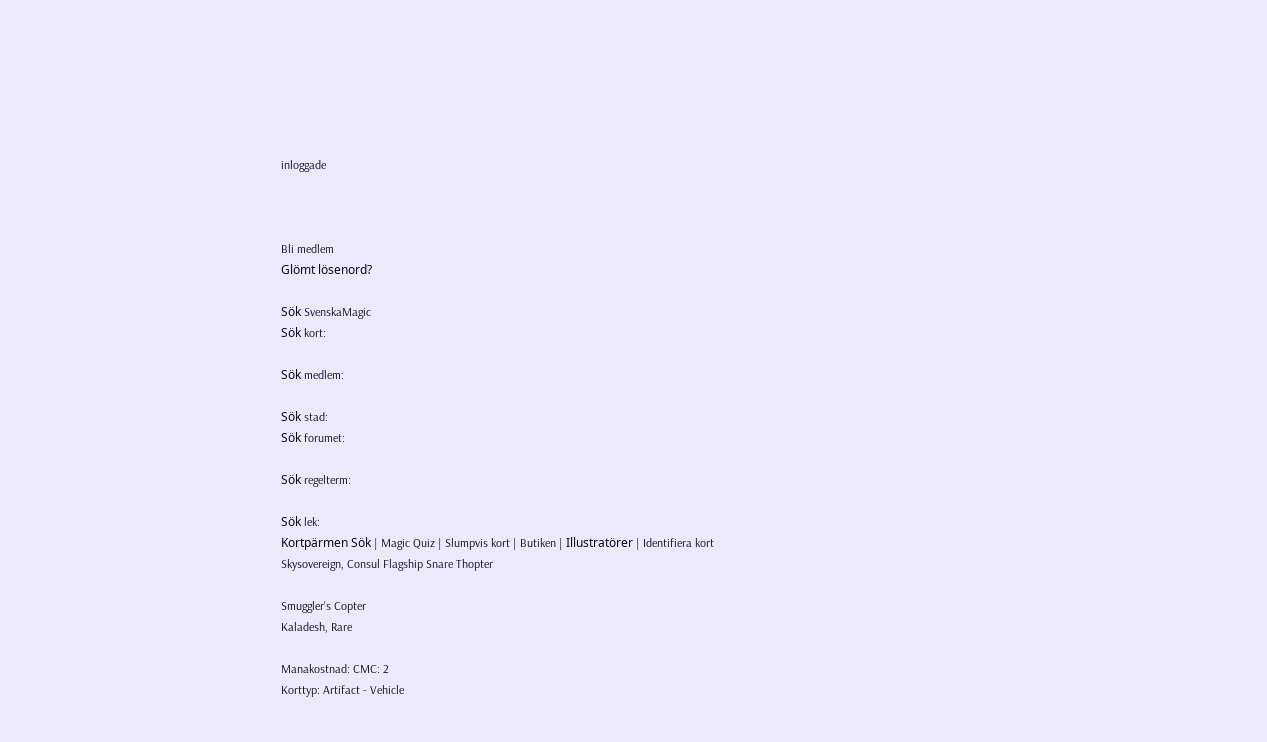inloggade



Bli medlem
Glömt lösenord?

Sök SvenskaMagic
Sök kort:

Sök medlem:

Sök stad:
Sök forumet:

Sök regelterm:

Sök lek:
Kortpärmen Sök | Magic Quiz | Slumpvis kort | Butiken | Illustratörer | Identifiera kort
Skysovereign, Consul Flagship Snare Thopter

Smuggler's Copter
Kaladesh, Rare

Manakostnad: CMC: 2
Korttyp: Artifact - Vehicle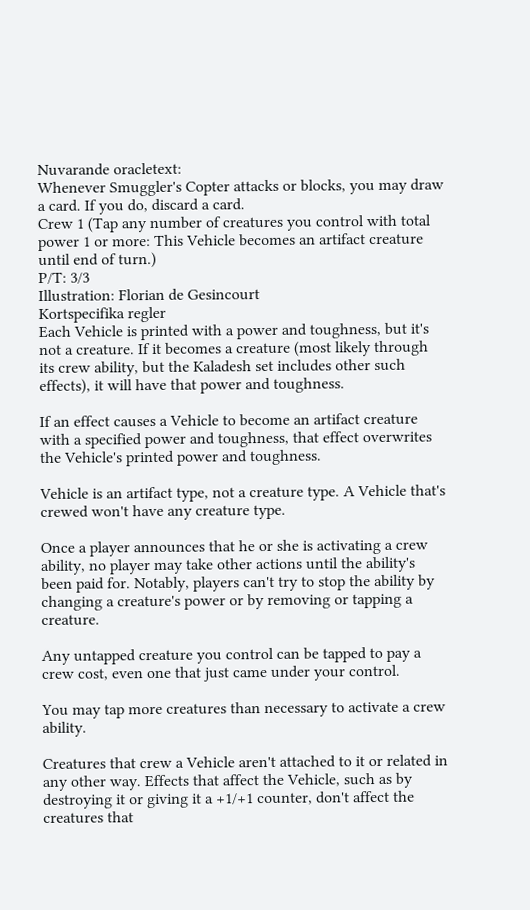Nuvarande oracletext:
Whenever Smuggler's Copter attacks or blocks, you may draw a card. If you do, discard a card.
Crew 1 (Tap any number of creatures you control with total power 1 or more: This Vehicle becomes an artifact creature until end of turn.)
P/T: 3/3
Illustration: Florian de Gesincourt
Kortspecifika regler
Each Vehicle is printed with a power and toughness, but it's not a creature. If it becomes a creature (most likely through its crew ability, but the Kaladesh set includes other such effects), it will have that power and toughness.

If an effect causes a Vehicle to become an artifact creature with a specified power and toughness, that effect overwrites the Vehicle's printed power and toughness.

Vehicle is an artifact type, not a creature type. A Vehicle that's crewed won't have any creature type.

Once a player announces that he or she is activating a crew ability, no player may take other actions until the ability's been paid for. Notably, players can't try to stop the ability by changing a creature's power or by removing or tapping a creature.

Any untapped creature you control can be tapped to pay a crew cost, even one that just came under your control.

You may tap more creatures than necessary to activate a crew ability.

Creatures that crew a Vehicle aren't attached to it or related in any other way. Effects that affect the Vehicle, such as by destroying it or giving it a +1/+1 counter, don't affect the creatures that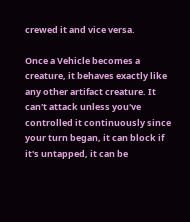crewed it and vice versa.

Once a Vehicle becomes a creature, it behaves exactly like any other artifact creature. It can't attack unless you've controlled it continuously since your turn began, it can block if it's untapped, it can be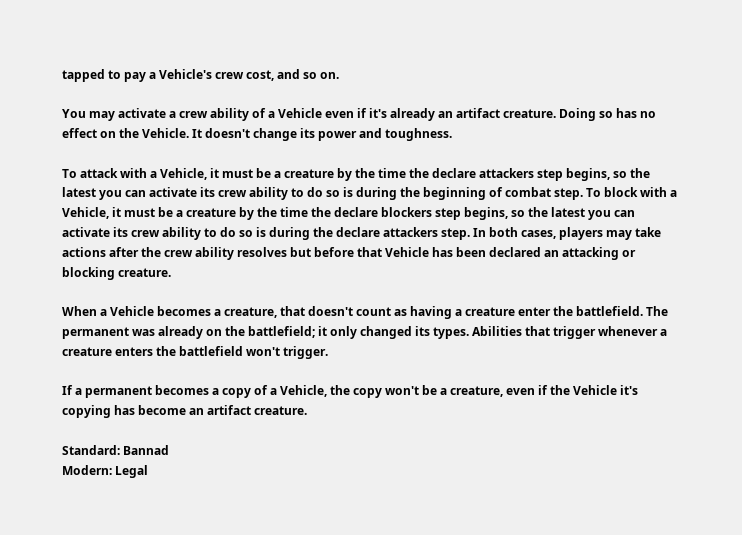tapped to pay a Vehicle's crew cost, and so on.

You may activate a crew ability of a Vehicle even if it's already an artifact creature. Doing so has no effect on the Vehicle. It doesn't change its power and toughness.

To attack with a Vehicle, it must be a creature by the time the declare attackers step begins, so the latest you can activate its crew ability to do so is during the beginning of combat step. To block with a Vehicle, it must be a creature by the time the declare blockers step begins, so the latest you can activate its crew ability to do so is during the declare attackers step. In both cases, players may take actions after the crew ability resolves but before that Vehicle has been declared an attacking or blocking creature.

When a Vehicle becomes a creature, that doesn't count as having a creature enter the battlefield. The permanent was already on the battlefield; it only changed its types. Abilities that trigger whenever a creature enters the battlefield won't trigger.

If a permanent becomes a copy of a Vehicle, the copy won't be a creature, even if the Vehicle it's copying has become an artifact creature.

Standard: Bannad
Modern: Legal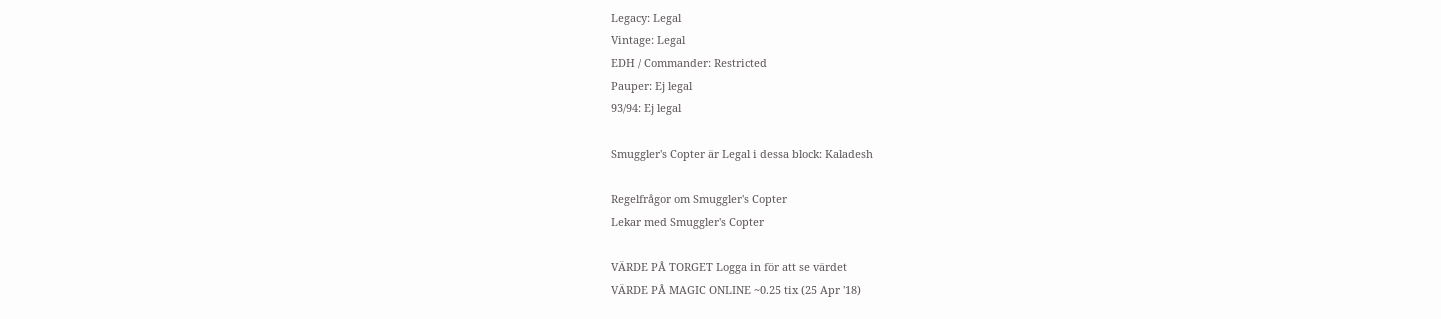Legacy: Legal
Vintage: Legal
EDH / Commander: Restricted
Pauper: Ej legal
93/94: Ej legal

Smuggler's Copter är Legal i dessa block: Kaladesh

Regelfrågor om Smuggler's Copter
Lekar med Smuggler's Copter

VÄRDE PÅ TORGET Logga in för att se värdet
VÄRDE PÅ MAGIC ONLINE ~0.25 tix (25 Apr '18)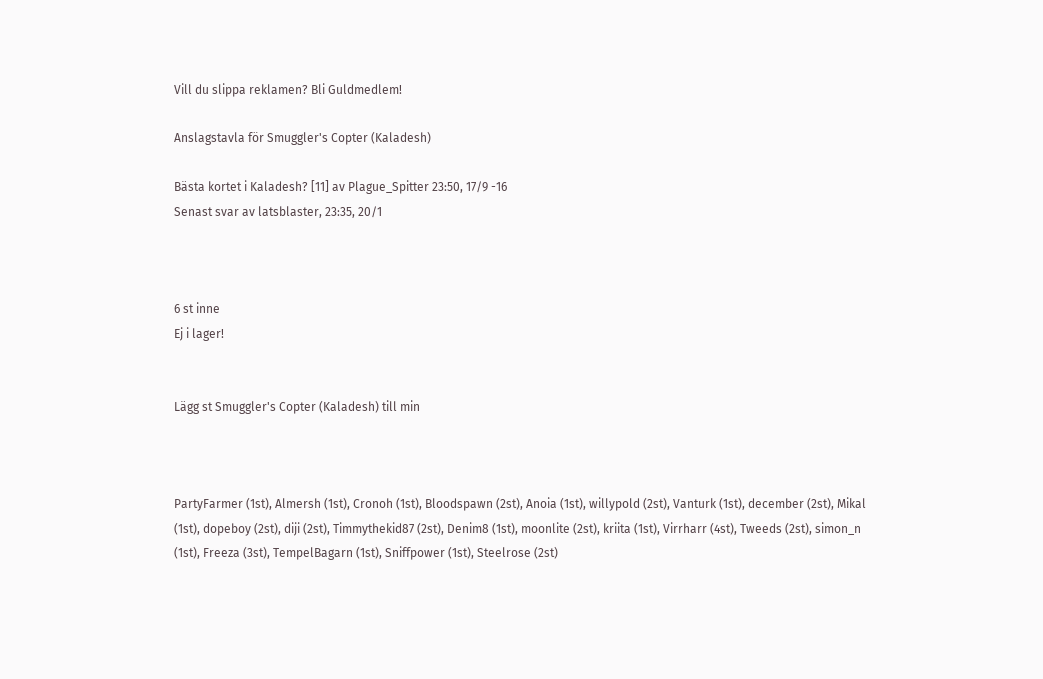Vill du slippa reklamen? Bli Guldmedlem!

Anslagstavla för Smuggler's Copter (Kaladesh)

Bästa kortet i Kaladesh? [11] av Plague_Spitter 23:50, 17/9 -16
Senast svar av latsblaster, 23:35, 20/1



6 st inne
Ej i lager!


Lägg st Smuggler's Copter (Kaladesh) till min



PartyFarmer (1st), Almersh (1st), Cronoh (1st), Bloodspawn (2st), Anoia (1st), willypold (2st), Vanturk (1st), december (2st), Mikal (1st), dopeboy (2st), diji (2st), Timmythekid87 (2st), Denim8 (1st), moonlite (2st), kriita (1st), Virrharr (4st), Tweeds (2st), simon_n (1st), Freeza (3st), TempelBagarn (1st), Sniffpower (1st), Steelrose (2st)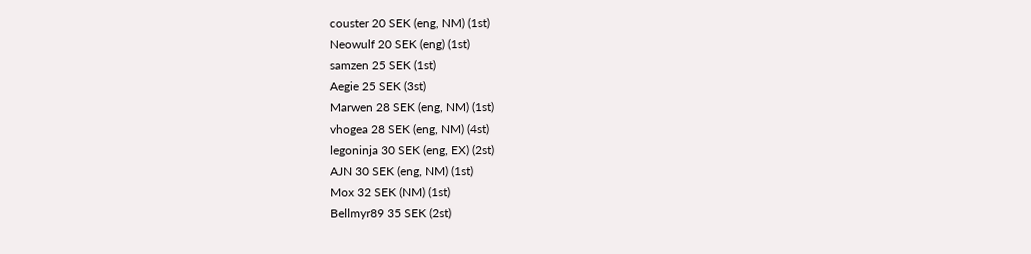couster 20 SEK (eng, NM) (1st)
Neowulf 20 SEK (eng) (1st)
samzen 25 SEK (1st)
Aegie 25 SEK (3st)
Marwen 28 SEK (eng, NM) (1st)
vhogea 28 SEK (eng, NM) (4st)
legoninja 30 SEK (eng, EX) (2st)
AJN 30 SEK (eng, NM) (1st)
Mox 32 SEK (NM) (1st)
Bellmyr89 35 SEK (2st)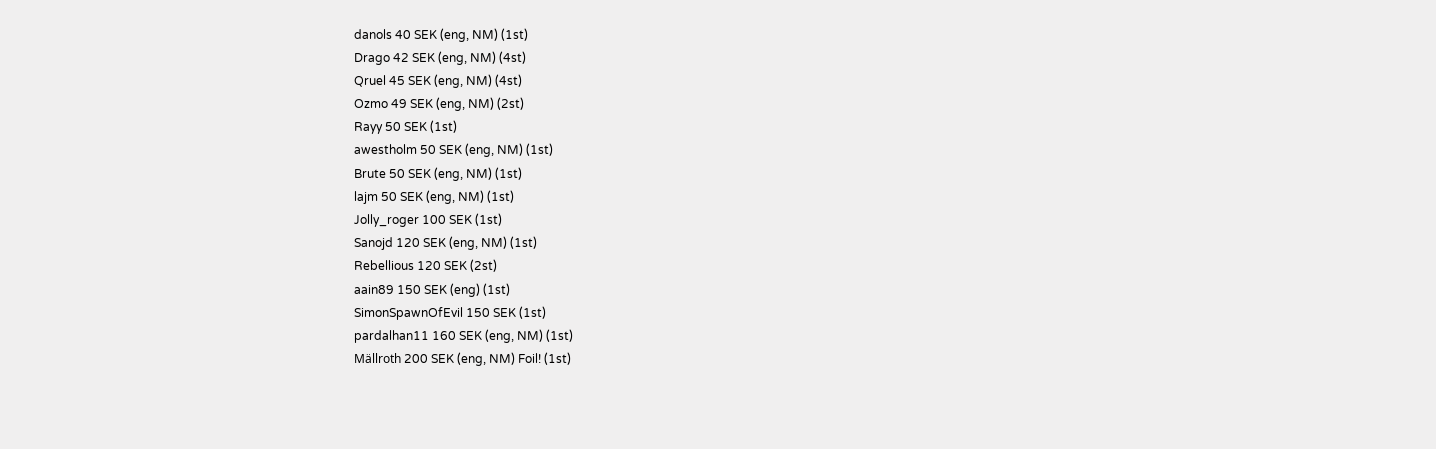danols 40 SEK (eng, NM) (1st)
Drago 42 SEK (eng, NM) (4st)
Qruel 45 SEK (eng, NM) (4st)
Ozmo 49 SEK (eng, NM) (2st)
Rayy 50 SEK (1st)
awestholm 50 SEK (eng, NM) (1st)
Brute 50 SEK (eng, NM) (1st)
lajm 50 SEK (eng, NM) (1st)
Jolly_roger 100 SEK (1st)
Sanojd 120 SEK (eng, NM) (1st)
Rebellious 120 SEK (2st)
aain89 150 SEK (eng) (1st)
SimonSpawnOfEvil 150 SEK (1st)
pardalhan11 160 SEK (eng, NM) (1st)
Mällroth 200 SEK (eng, NM) Foil! (1st)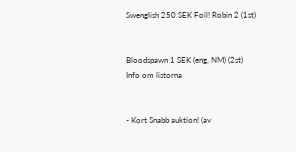Swenglish 250 SEK Foil! Robin 2 (1st)


Bloodspawn 1 SEK (eng, NM) (2st)
Info om listorna


- Kort Snabb auktion! (av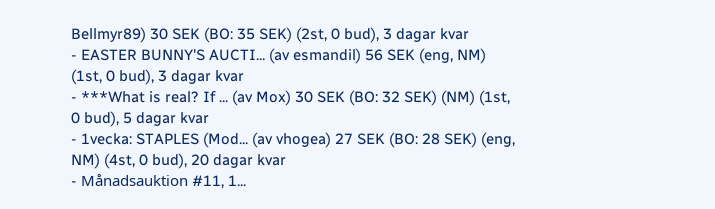Bellmyr89) 30 SEK (BO: 35 SEK) (2st, 0 bud), 3 dagar kvar
- EASTER BUNNY'S AUCTI... (av esmandil) 56 SEK (eng, NM) (1st, 0 bud), 3 dagar kvar
- ***What is real? If ... (av Mox) 30 SEK (BO: 32 SEK) (NM) (1st, 0 bud), 5 dagar kvar
- 1vecka: STAPLES (Mod... (av vhogea) 27 SEK (BO: 28 SEK) (eng, NM) (4st, 0 bud), 20 dagar kvar
- Månadsauktion #11, 1...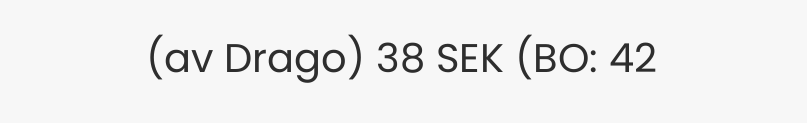(av Drago) 38 SEK (BO: 42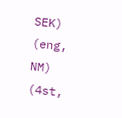SEK) (eng, NM) (4st,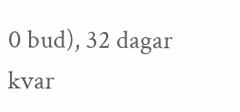0 bud), 32 dagar kvar